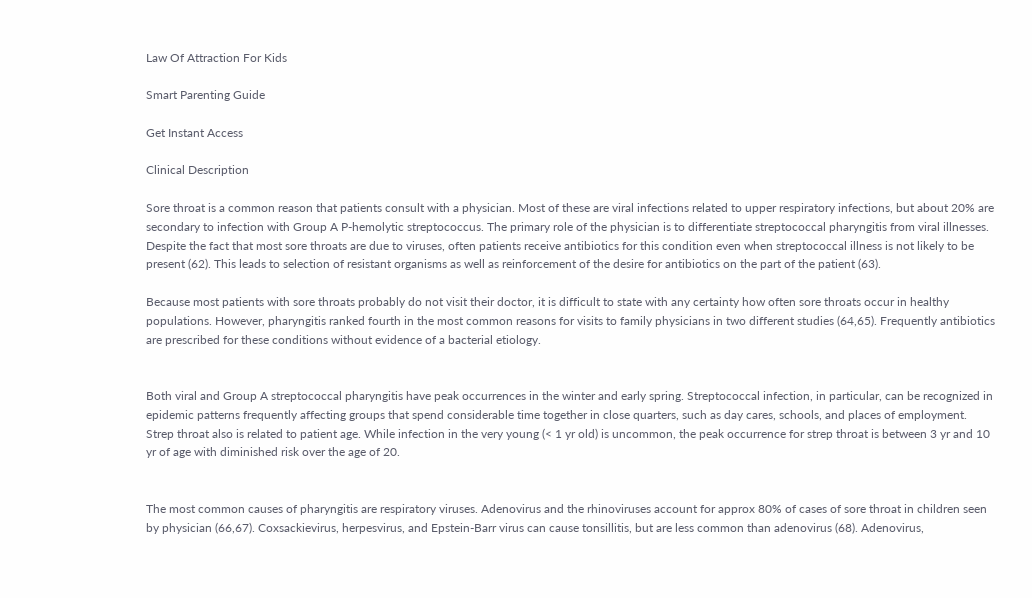Law Of Attraction For Kids

Smart Parenting Guide

Get Instant Access

Clinical Description

Sore throat is a common reason that patients consult with a physician. Most of these are viral infections related to upper respiratory infections, but about 20% are secondary to infection with Group A P-hemolytic streptococcus. The primary role of the physician is to differentiate streptococcal pharyngitis from viral illnesses. Despite the fact that most sore throats are due to viruses, often patients receive antibiotics for this condition even when streptococcal illness is not likely to be present (62). This leads to selection of resistant organisms as well as reinforcement of the desire for antibiotics on the part of the patient (63).

Because most patients with sore throats probably do not visit their doctor, it is difficult to state with any certainty how often sore throats occur in healthy populations. However, pharyngitis ranked fourth in the most common reasons for visits to family physicians in two different studies (64,65). Frequently antibiotics are prescribed for these conditions without evidence of a bacterial etiology.


Both viral and Group A streptococcal pharyngitis have peak occurrences in the winter and early spring. Streptococcal infection, in particular, can be recognized in epidemic patterns frequently affecting groups that spend considerable time together in close quarters, such as day cares, schools, and places of employment. Strep throat also is related to patient age. While infection in the very young (< 1 yr old) is uncommon, the peak occurrence for strep throat is between 3 yr and 10 yr of age with diminished risk over the age of 20.


The most common causes of pharyngitis are respiratory viruses. Adenovirus and the rhinoviruses account for approx 80% of cases of sore throat in children seen by physician (66,67). Coxsackievirus, herpesvirus, and Epstein-Barr virus can cause tonsillitis, but are less common than adenovirus (68). Adenovirus,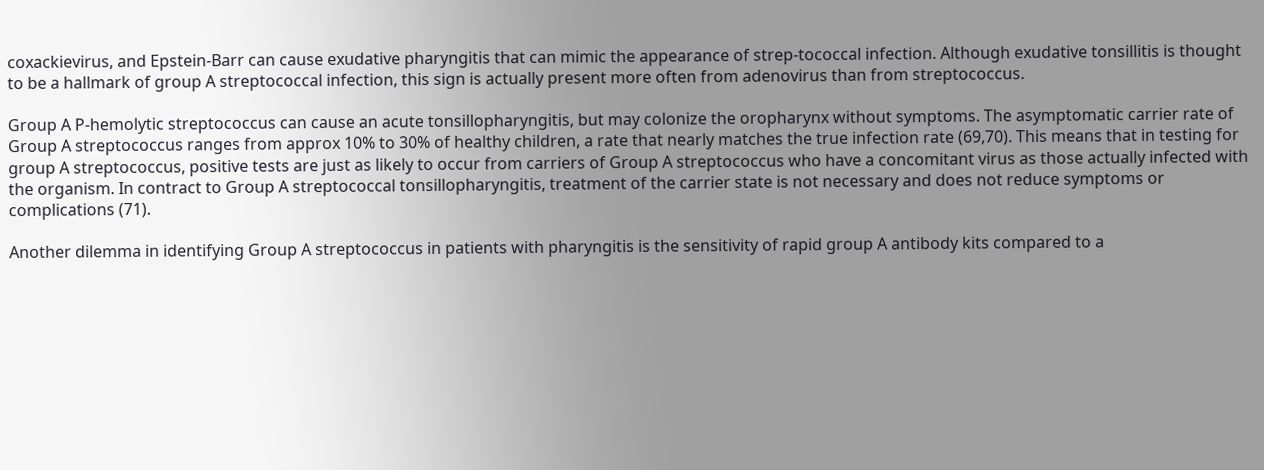coxackievirus, and Epstein-Barr can cause exudative pharyngitis that can mimic the appearance of strep-tococcal infection. Although exudative tonsillitis is thought to be a hallmark of group A streptococcal infection, this sign is actually present more often from adenovirus than from streptococcus.

Group A P-hemolytic streptococcus can cause an acute tonsillopharyngitis, but may colonize the oropharynx without symptoms. The asymptomatic carrier rate of Group A streptococcus ranges from approx 10% to 30% of healthy children, a rate that nearly matches the true infection rate (69,70). This means that in testing for group A streptococcus, positive tests are just as likely to occur from carriers of Group A streptococcus who have a concomitant virus as those actually infected with the organism. In contract to Group A streptococcal tonsillopharyngitis, treatment of the carrier state is not necessary and does not reduce symptoms or complications (71).

Another dilemma in identifying Group A streptococcus in patients with pharyngitis is the sensitivity of rapid group A antibody kits compared to a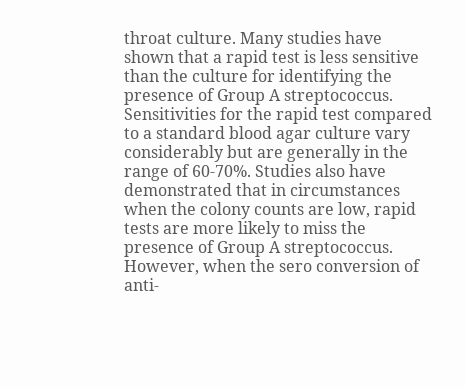throat culture. Many studies have shown that a rapid test is less sensitive than the culture for identifying the presence of Group A streptococcus. Sensitivities for the rapid test compared to a standard blood agar culture vary considerably but are generally in the range of 60-70%. Studies also have demonstrated that in circumstances when the colony counts are low, rapid tests are more likely to miss the presence of Group A streptococcus. However, when the sero conversion of anti-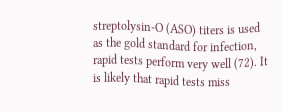streptolysin-O (ASO) titers is used as the gold standard for infection, rapid tests perform very well (72). It is likely that rapid tests miss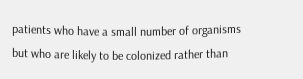patients who have a small number of organisms but who are likely to be colonized rather than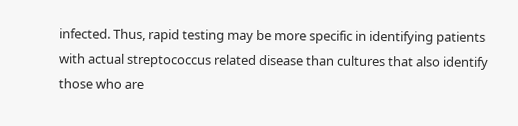infected. Thus, rapid testing may be more specific in identifying patients with actual streptococcus related disease than cultures that also identify those who are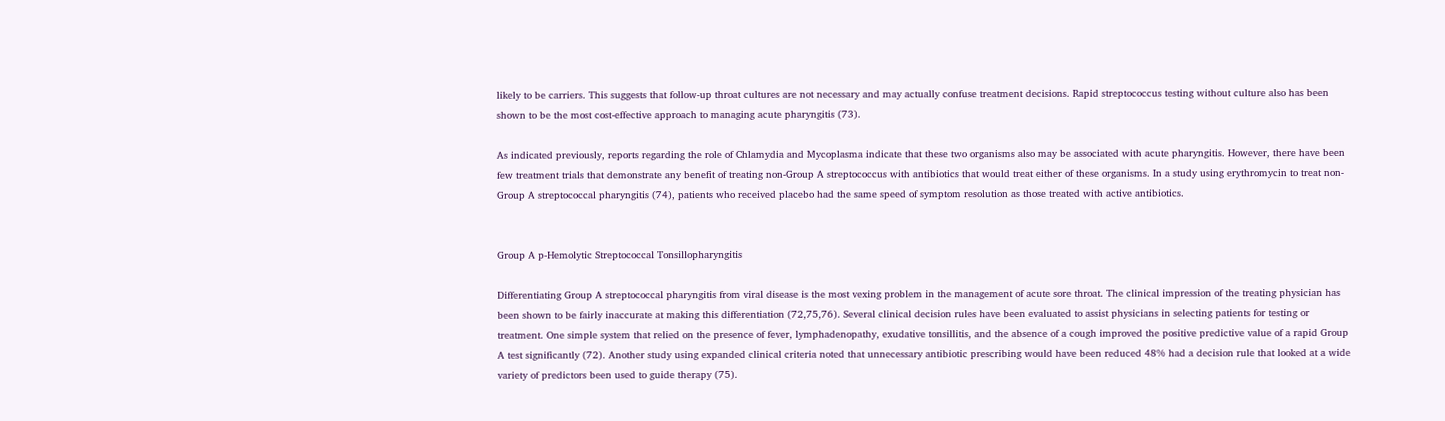likely to be carriers. This suggests that follow-up throat cultures are not necessary and may actually confuse treatment decisions. Rapid streptococcus testing without culture also has been shown to be the most cost-effective approach to managing acute pharyngitis (73).

As indicated previously, reports regarding the role of Chlamydia and Mycoplasma indicate that these two organisms also may be associated with acute pharyngitis. However, there have been few treatment trials that demonstrate any benefit of treating non-Group A streptococcus with antibiotics that would treat either of these organisms. In a study using erythromycin to treat non-Group A streptococcal pharyngitis (74), patients who received placebo had the same speed of symptom resolution as those treated with active antibiotics.


Group A p-Hemolytic Streptococcal Tonsillopharyngitis

Differentiating Group A streptococcal pharyngitis from viral disease is the most vexing problem in the management of acute sore throat. The clinical impression of the treating physician has been shown to be fairly inaccurate at making this differentiation (72,75,76). Several clinical decision rules have been evaluated to assist physicians in selecting patients for testing or treatment. One simple system that relied on the presence of fever, lymphadenopathy, exudative tonsillitis, and the absence of a cough improved the positive predictive value of a rapid Group A test significantly (72). Another study using expanded clinical criteria noted that unnecessary antibiotic prescribing would have been reduced 48% had a decision rule that looked at a wide variety of predictors been used to guide therapy (75).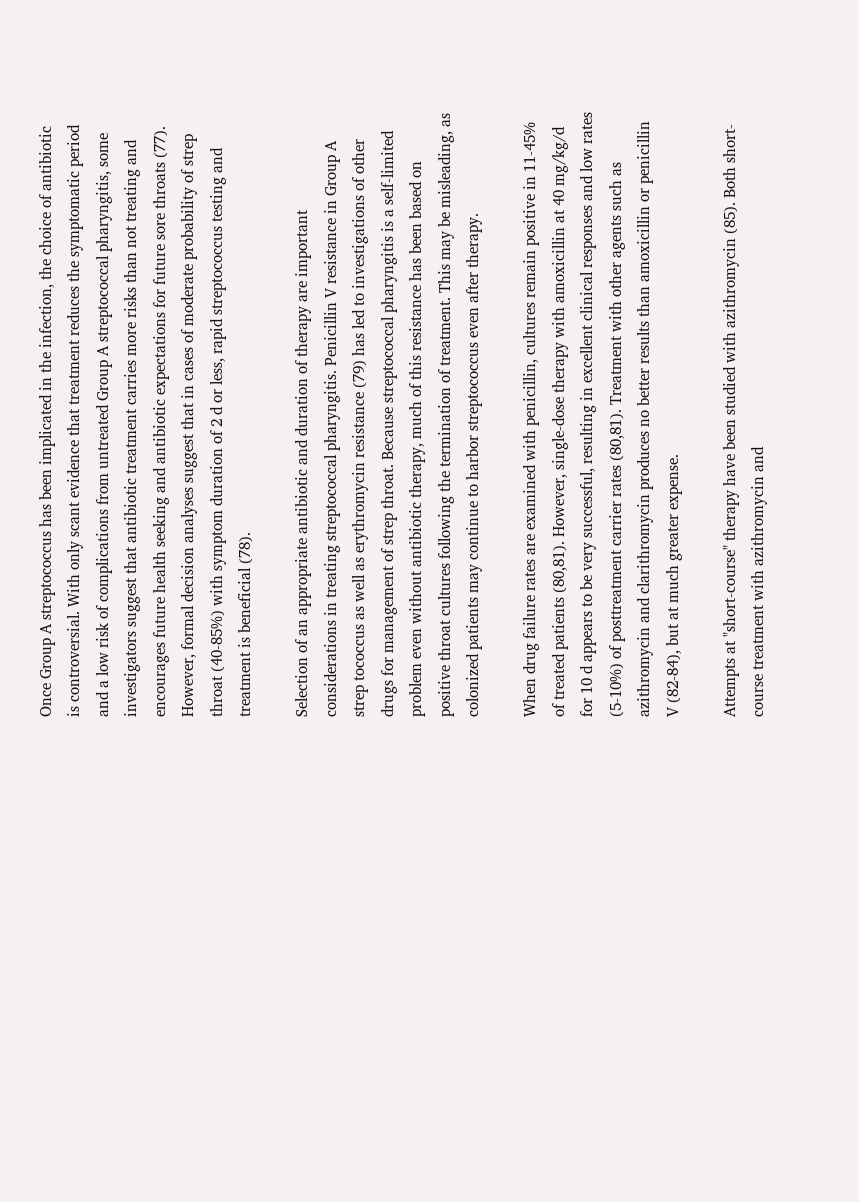Once Group A streptococcus has been implicated in the infection, the choice of antibiotic is controversial. With only scant evidence that treatment reduces the symptomatic period and a low risk of complications from untreated Group A streptococcal pharyngitis, some investigators suggest that antibiotic treatment carries more risks than not treating and encourages future health seeking and antibiotic expectations for future sore throats (77). However, formal decision analyses suggest that in cases of moderate probability of strep throat (40-85%) with symptom duration of 2 d or less, rapid streptococcus testing and treatment is beneficial (78).

Selection of an appropriate antibiotic and duration of therapy are important considerations in treating streptococcal pharyngitis. Penicillin V resistance in Group A strep tococcus as well as erythromycin resistance (79) has led to investigations of other drugs for management of strep throat. Because streptococcal pharyngitis is a self-limited problem even without antibiotic therapy, much of this resistance has been based on positive throat cultures following the termination of treatment. This may be misleading, as colonized patients may continue to harbor streptococcus even after therapy.

When drug failure rates are examined with penicillin, cultures remain positive in 11-45% of treated patients (80,81). However, single-dose therapy with amoxicillin at 40 mg/kg/d for 10 d appears to be very successful, resulting in excellent clinical responses and low rates (5-10%) of posttreatment carrier rates (80,81). Treatment with other agents such as azithromycin and clarithromycin produces no better results than amoxicillin or penicillin V (82-84), but at much greater expense.

Attempts at "short-course" therapy have been studied with azithromycin (85). Both short-course treatment with azithromycin and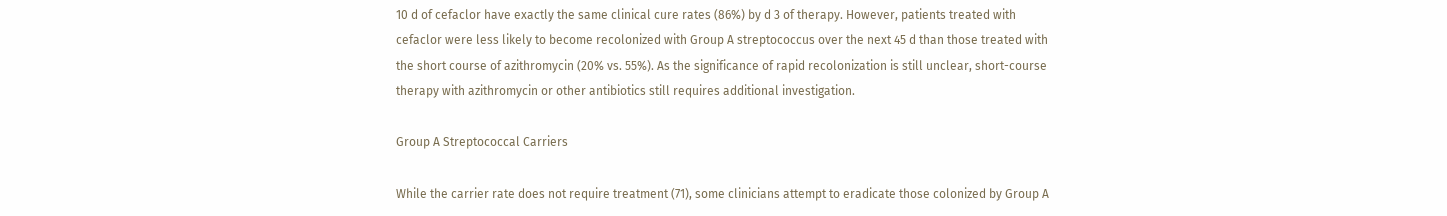10 d of cefaclor have exactly the same clinical cure rates (86%) by d 3 of therapy. However, patients treated with cefaclor were less likely to become recolonized with Group A streptococcus over the next 45 d than those treated with the short course of azithromycin (20% vs. 55%). As the significance of rapid recolonization is still unclear, short-course therapy with azithromycin or other antibiotics still requires additional investigation.

Group A Streptococcal Carriers

While the carrier rate does not require treatment (71), some clinicians attempt to eradicate those colonized by Group A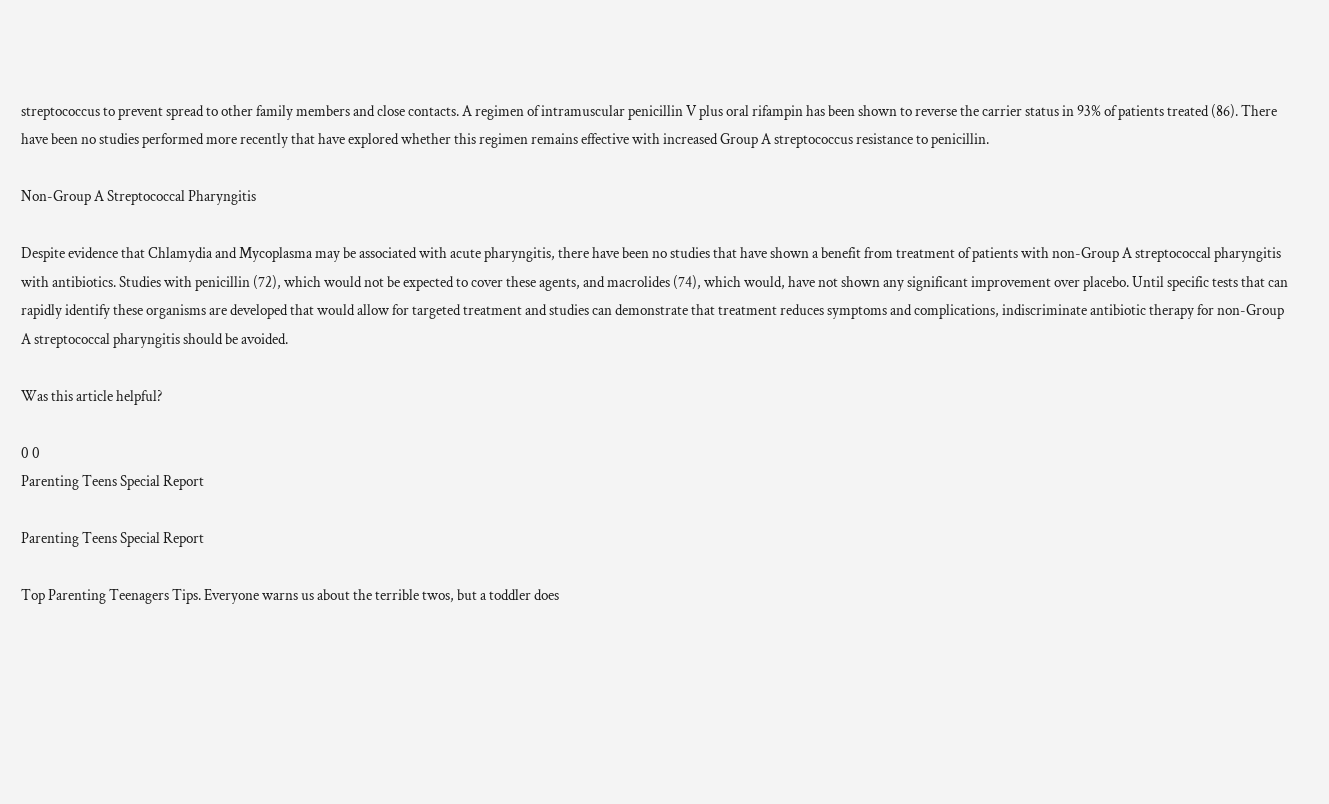streptococcus to prevent spread to other family members and close contacts. A regimen of intramuscular penicillin V plus oral rifampin has been shown to reverse the carrier status in 93% of patients treated (86). There have been no studies performed more recently that have explored whether this regimen remains effective with increased Group A streptococcus resistance to penicillin.

Non-Group A Streptococcal Pharyngitis

Despite evidence that Chlamydia and Mycoplasma may be associated with acute pharyngitis, there have been no studies that have shown a benefit from treatment of patients with non-Group A streptococcal pharyngitis with antibiotics. Studies with penicillin (72), which would not be expected to cover these agents, and macrolides (74), which would, have not shown any significant improvement over placebo. Until specific tests that can rapidly identify these organisms are developed that would allow for targeted treatment and studies can demonstrate that treatment reduces symptoms and complications, indiscriminate antibiotic therapy for non-Group A streptococcal pharyngitis should be avoided.

Was this article helpful?

0 0
Parenting Teens Special Report

Parenting Teens Special Report

Top Parenting Teenagers Tips. Everyone warns us about the terrible twos, but a toddler does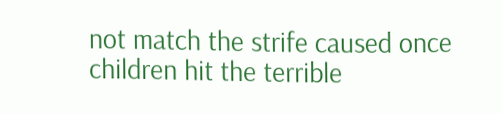not match the strife caused once children hit the terrible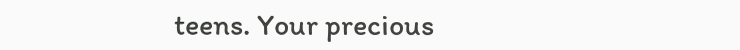teens. Your precious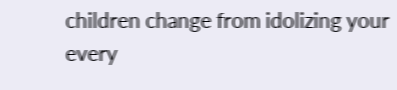children change from idolizing your every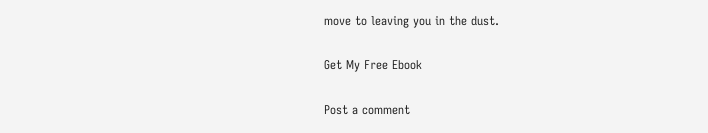move to leaving you in the dust.

Get My Free Ebook

Post a comment